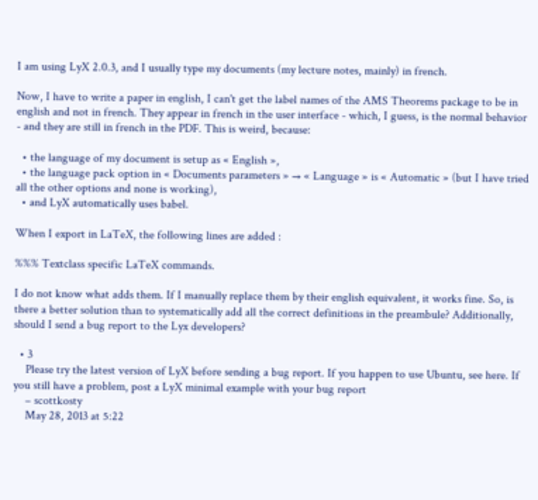I am using LyX 2.0.3, and I usually type my documents (my lecture notes, mainly) in french.

Now, I have to write a paper in english, I can't get the label names of the AMS Theorems package to be in english and not in french. They appear in french in the user interface - which, I guess, is the normal behavior - and they are still in french in the PDF. This is weird, because:

  • the language of my document is setup as « English »,
  • the language pack option in « Documents parameters » → « Language » is « Automatic » (but I have tried all the other options and none is working),
  • and LyX automatically uses babel.

When I export in LaTeX, the following lines are added :

%%% Textclass specific LaTeX commands.

I do not know what adds them. If I manually replace them by their english equivalent, it works fine. So, is there a better solution than to systematically add all the correct definitions in the preambule? Additionally, should I send a bug report to the Lyx developers?

  • 3
    Please try the latest version of LyX before sending a bug report. If you happen to use Ubuntu, see here. If you still have a problem, post a LyX minimal example with your bug report
    – scottkosty
    May 28, 2013 at 5:22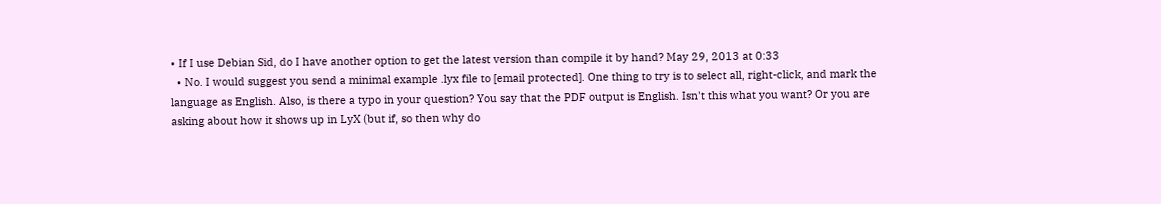• If I use Debian Sid, do I have another option to get the latest version than compile it by hand? May 29, 2013 at 0:33
  • No. I would suggest you send a minimal example .lyx file to [email protected]. One thing to try is to select all, right-click, and mark the language as English. Also, is there a typo in your question? You say that the PDF output is English. Isn't this what you want? Or you are asking about how it shows up in LyX (but if, so then why do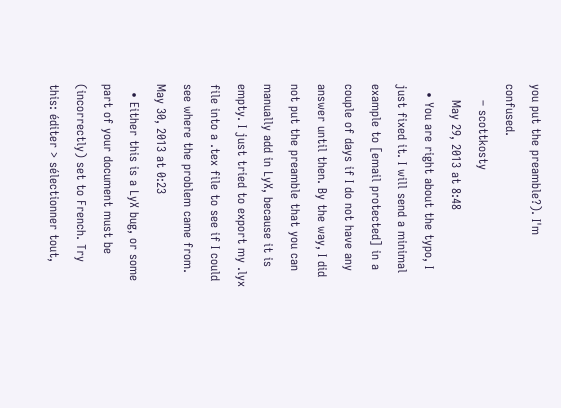you put the preamble?). I'm confused.
    – scottkosty
    May 29, 2013 at 8:48
  • You are right about the typo, I just fixed it. I will send a minimal example to [email protected] in a couple of days if I do not have any answer until then. By the way, I did not put the preamble that you can manually add in LyX, because it is empty. I just tried to export my .lyx file into a .tex file to see if I could see where the problem came from. May 30, 2013 at 0:23
  • Either this is a LyX bug, or some part of your document must be (incorrectly) set to French. Try this: éditer > sélectionner tout,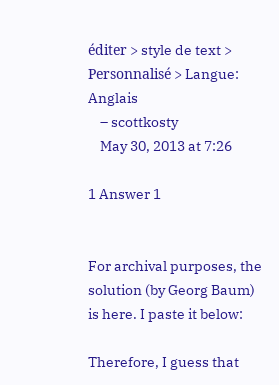éditer > style de text > Personnalisé > Langue: Anglais
    – scottkosty
    May 30, 2013 at 7:26

1 Answer 1


For archival purposes, the solution (by Georg Baum) is here. I paste it below:

Therefore, I guess that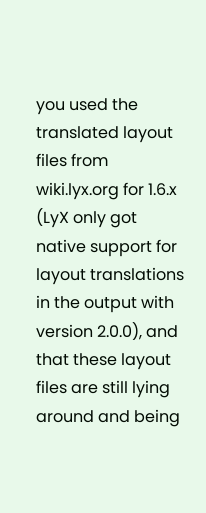you used the translated layout files from wiki.lyx.org for 1.6.x (LyX only got native support for layout translations in the output with version 2.0.0), and that these layout files are still lying around and being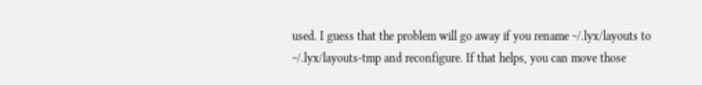used. I guess that the problem will go away if you rename ~/.lyx/layouts to ~/.lyx/layouts-tmp and reconfigure. If that helps, you can move those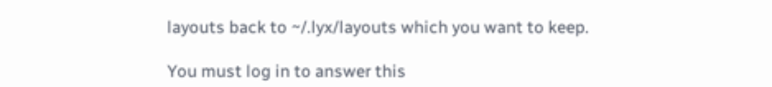layouts back to ~/.lyx/layouts which you want to keep.

You must log in to answer this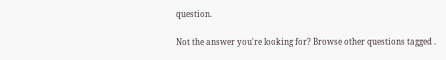question.

Not the answer you're looking for? Browse other questions tagged .